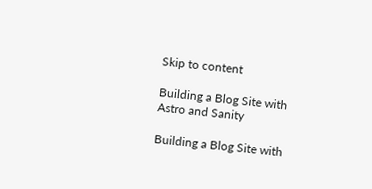Skip to content

Building a Blog Site with Astro and Sanity

Building a Blog Site with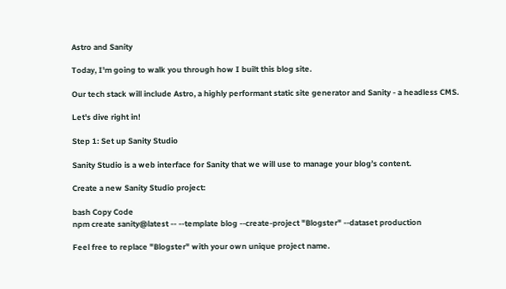Astro and Sanity

Today, I'm going to walk you through how I built this blog site.

Our tech stack will include Astro, a highly performant static site generator and Sanity - a headless CMS.

Let's dive right in!

Step 1: Set up Sanity Studio

Sanity Studio is a web interface for Sanity that we will use to manage your blog’s content.

Create a new Sanity Studio project:

bash Copy Code
npm create sanity@latest -- --template blog --create-project "Blogster" --dataset production

Feel free to replace "Blogster" with your own unique project name.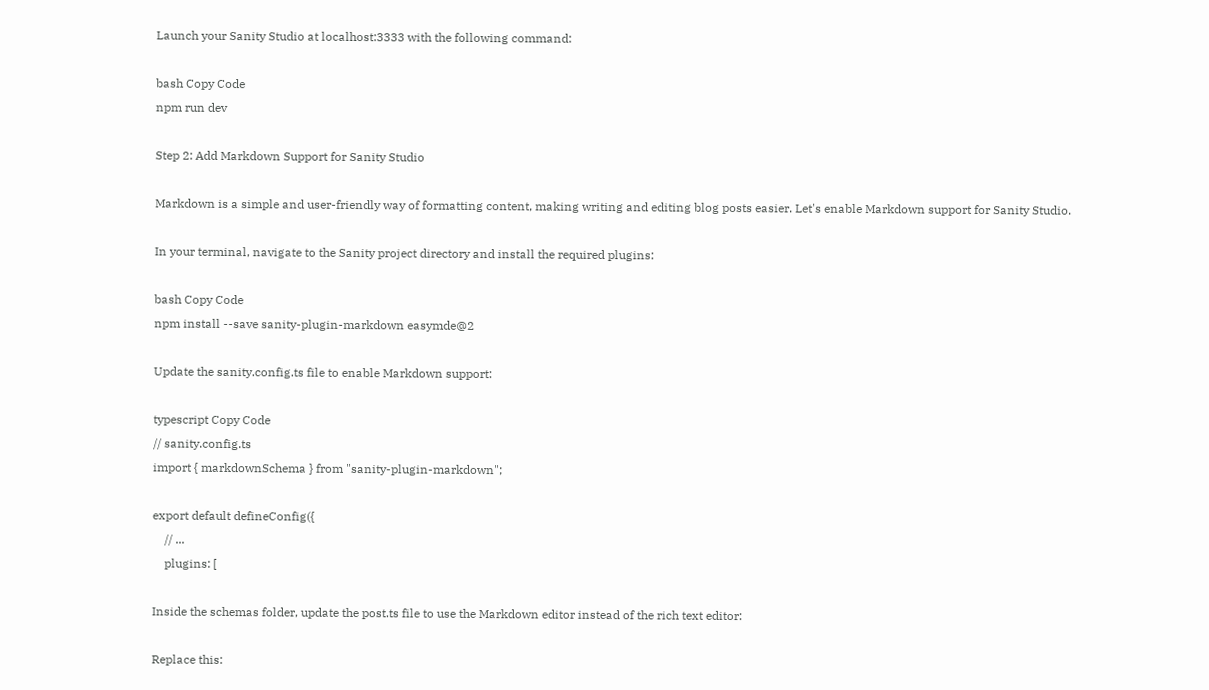Launch your Sanity Studio at localhost:3333 with the following command:

bash Copy Code
npm run dev

Step 2: Add Markdown Support for Sanity Studio

Markdown is a simple and user-friendly way of formatting content, making writing and editing blog posts easier. Let's enable Markdown support for Sanity Studio.

In your terminal, navigate to the Sanity project directory and install the required plugins:

bash Copy Code
npm install --save sanity-plugin-markdown easymde@2

Update the sanity.config.ts file to enable Markdown support:

typescript Copy Code
// sanity.config.ts
import { markdownSchema } from "sanity-plugin-markdown";

export default defineConfig({
    // ...
    plugins: [

Inside the schemas folder, update the post.ts file to use the Markdown editor instead of the rich text editor:

Replace this: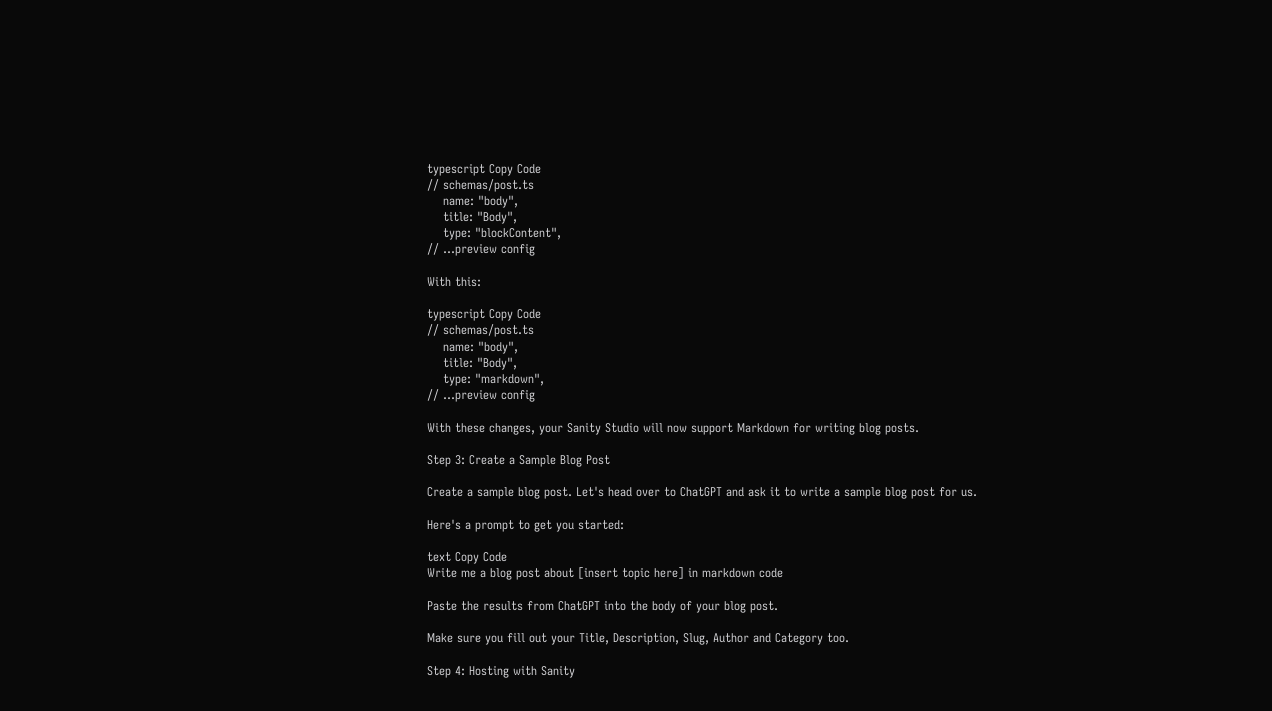typescript Copy Code
// schemas/post.ts
    name: "body",
    title: "Body",
    type: "blockContent",
// ...preview config

With this:

typescript Copy Code
// schemas/post.ts
    name: "body",
    title: "Body",
    type: "markdown",
// ...preview config

With these changes, your Sanity Studio will now support Markdown for writing blog posts.

Step 3: Create a Sample Blog Post

Create a sample blog post. Let's head over to ChatGPT and ask it to write a sample blog post for us.

Here's a prompt to get you started:

text Copy Code
Write me a blog post about [insert topic here] in markdown code

Paste the results from ChatGPT into the body of your blog post.

Make sure you fill out your Title, Description, Slug, Author and Category too.

Step 4: Hosting with Sanity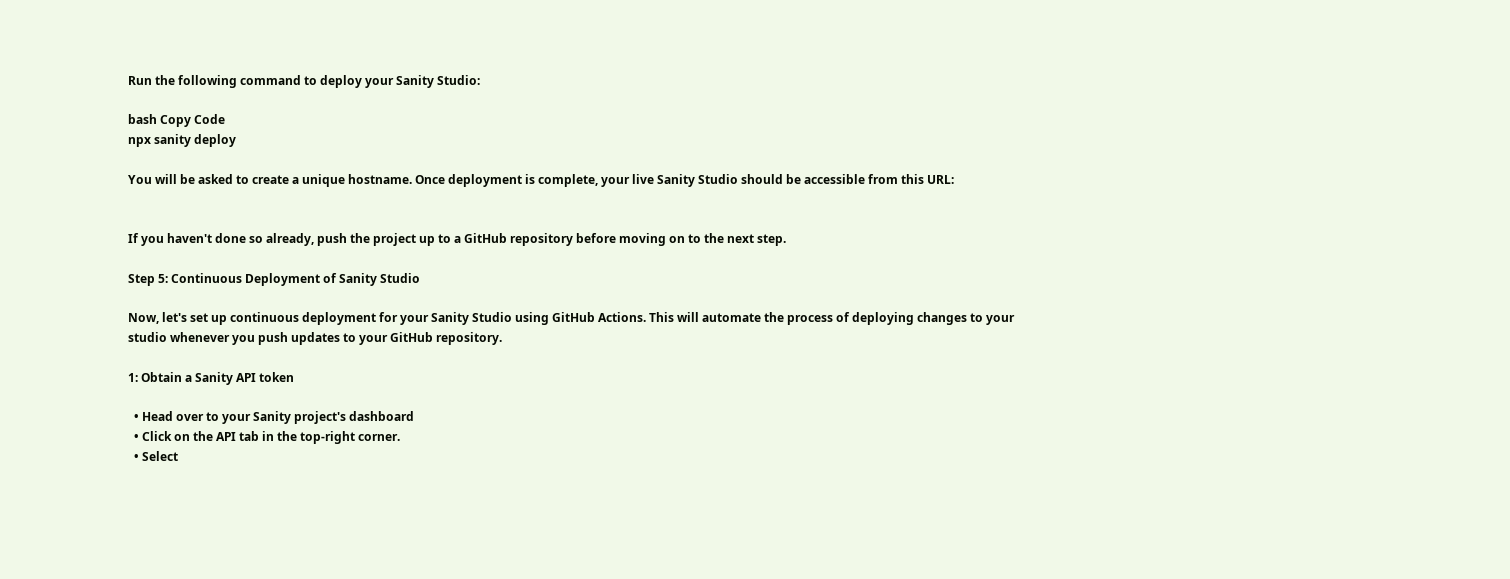Run the following command to deploy your Sanity Studio:

bash Copy Code
npx sanity deploy

You will be asked to create a unique hostname. Once deployment is complete, your live Sanity Studio should be accessible from this URL:


If you haven't done so already, push the project up to a GitHub repository before moving on to the next step.

Step 5: Continuous Deployment of Sanity Studio

Now, let's set up continuous deployment for your Sanity Studio using GitHub Actions. This will automate the process of deploying changes to your studio whenever you push updates to your GitHub repository.

1: Obtain a Sanity API token

  • Head over to your Sanity project's dashboard
  • Click on the API tab in the top-right corner.
  • Select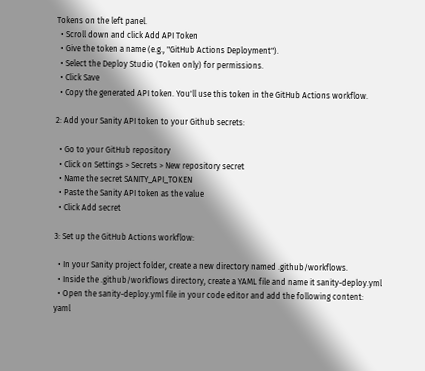Tokens on the left panel.
  • Scroll down and click Add API Token
  • Give the token a name (e.g., "GitHub Actions Deployment").
  • Select the Deploy Studio (Token only) for permissions.
  • Click Save
  • Copy the generated API token. You'll use this token in the GitHub Actions workflow.

2: Add your Sanity API token to your Github secrets:

  • Go to your GitHub repository
  • Click on Settings > Secrets > New repository secret
  • Name the secret SANITY_API_TOKEN
  • Paste the Sanity API token as the value
  • Click Add secret

3: Set up the GitHub Actions workflow:

  • In your Sanity project folder, create a new directory named .github/workflows.
  • Inside the .github/workflows directory, create a YAML file and name it sanity-deploy.yml
  • Open the sanity-deploy.yml file in your code editor and add the following content:
yaml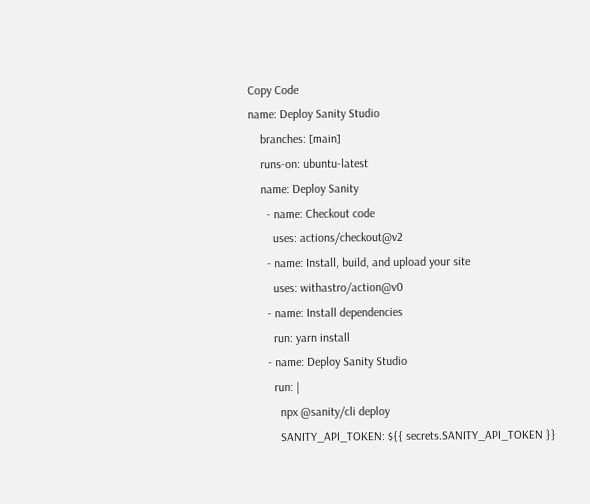Copy Code
name: Deploy Sanity Studio
    branches: [main]
    runs-on: ubuntu-latest
    name: Deploy Sanity
      - name: Checkout code
        uses: actions/checkout@v2
      - name: Install, build, and upload your site
        uses: withastro/action@v0
      - name: Install dependencies
        run: yarn install
      - name: Deploy Sanity Studio
        run: |
          npx @sanity/cli deploy
          SANITY_API_TOKEN: ${{ secrets.SANITY_API_TOKEN }}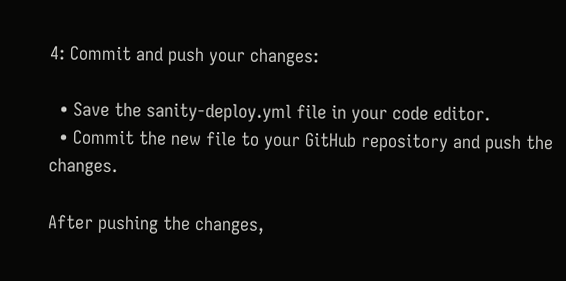4: Commit and push your changes:

  • Save the sanity-deploy.yml file in your code editor.
  • Commit the new file to your GitHub repository and push the changes.

After pushing the changes,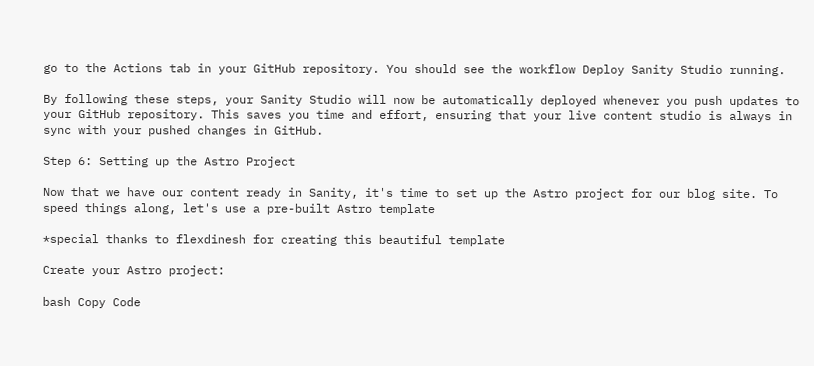go to the Actions tab in your GitHub repository. You should see the workflow Deploy Sanity Studio running.

By following these steps, your Sanity Studio will now be automatically deployed whenever you push updates to your GitHub repository. This saves you time and effort, ensuring that your live content studio is always in sync with your pushed changes in GitHub.

Step 6: Setting up the Astro Project

Now that we have our content ready in Sanity, it's time to set up the Astro project for our blog site. To speed things along, let's use a pre-built Astro template

*special thanks to flexdinesh for creating this beautiful template

Create your Astro project:

bash Copy Code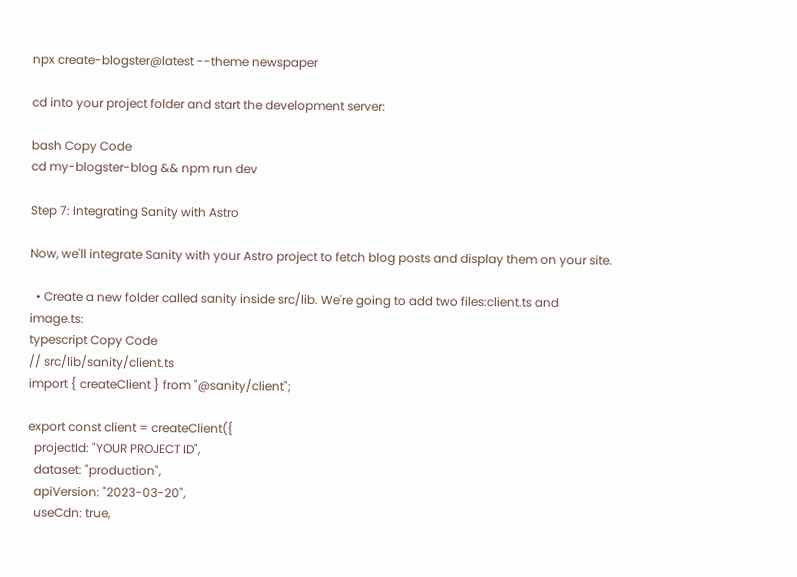npx create-blogster@latest --theme newspaper

cd into your project folder and start the development server:

bash Copy Code
cd my-blogster-blog && npm run dev

Step 7: Integrating Sanity with Astro

Now, we'll integrate Sanity with your Astro project to fetch blog posts and display them on your site.

  • Create a new folder called sanity inside src/lib. We're going to add two files:client.ts and image.ts:
typescript Copy Code
// src/lib/sanity/client.ts
import { createClient } from "@sanity/client";

export const client = createClient({
  projectId: "YOUR PROJECT ID",
  dataset: "production",
  apiVersion: "2023-03-20",
  useCdn: true,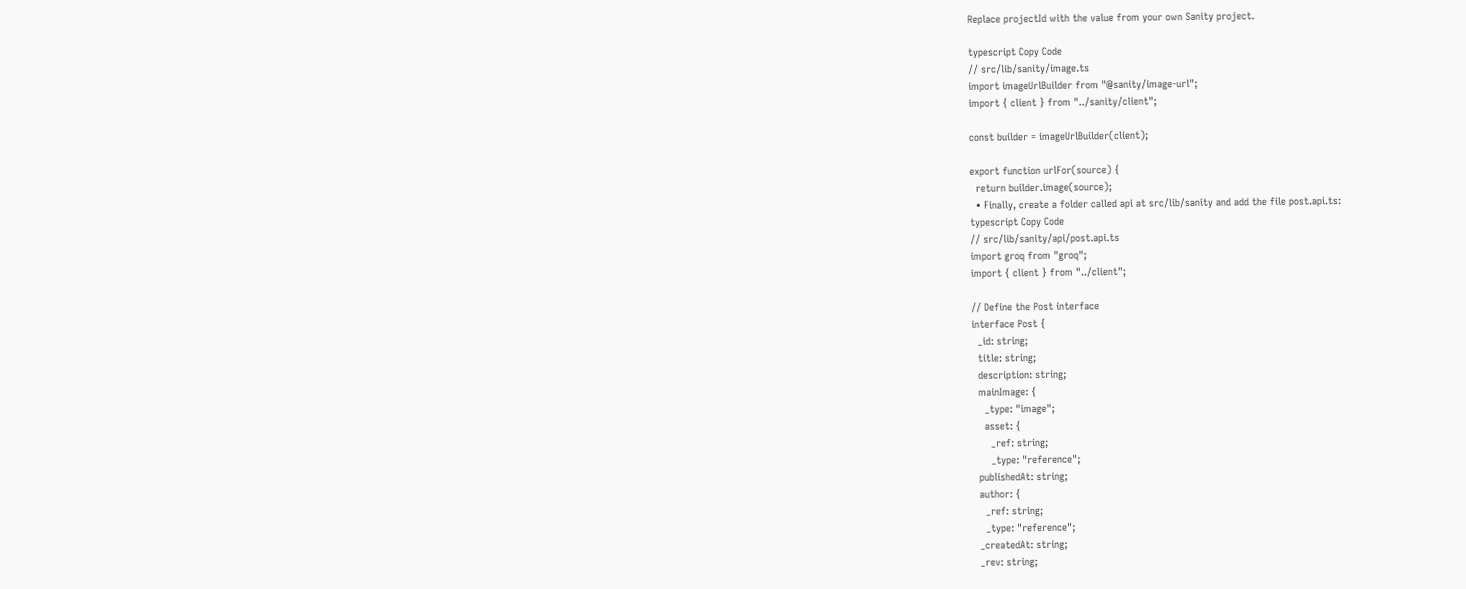Replace projectId with the value from your own Sanity project.

typescript Copy Code
// src/lib/sanity/image.ts
import imageUrlBuilder from "@sanity/image-url";
import { client } from "../sanity/client";

const builder = imageUrlBuilder(client);

export function urlFor(source) {
  return builder.image(source);
  • Finally, create a folder called api at src/lib/sanity and add the file post.api.ts:
typescript Copy Code
// src/lib/sanity/api/post.api.ts
import groq from "groq";
import { client } from "../client";

// Define the Post interface
interface Post {
  _id: string;
  title: string;
  description: string;
  mainImage: {
    _type: "image";
    asset: {
      _ref: string;
      _type: "reference";
  publishedAt: string;
  author: {
    _ref: string;
    _type: "reference";
  _createdAt: string;
  _rev: string;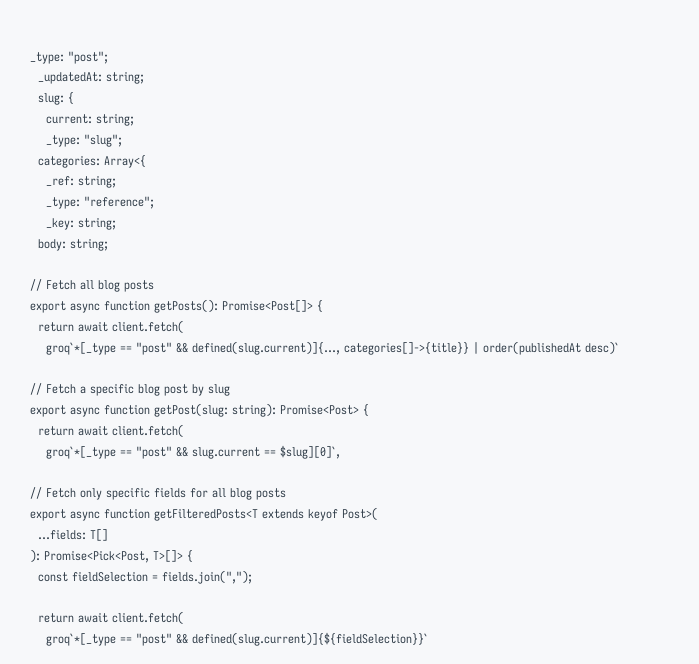_type: "post";
  _updatedAt: string;
  slug: {
    current: string;
    _type: "slug";
  categories: Array<{
    _ref: string;
    _type: "reference";
    _key: string;
  body: string;

// Fetch all blog posts
export async function getPosts(): Promise<Post[]> {
  return await client.fetch(
    groq`*[_type == "post" && defined(slug.current)]{..., categories[]->{title}} | order(publishedAt desc)`

// Fetch a specific blog post by slug
export async function getPost(slug: string): Promise<Post> {
  return await client.fetch(
    groq`*[_type == "post" && slug.current == $slug][0]`,

// Fetch only specific fields for all blog posts
export async function getFilteredPosts<T extends keyof Post>(
  ...fields: T[]
): Promise<Pick<Post, T>[]> {
  const fieldSelection = fields.join(",");

  return await client.fetch(
    groq`*[_type == "post" && defined(slug.current)]{${fieldSelection}}`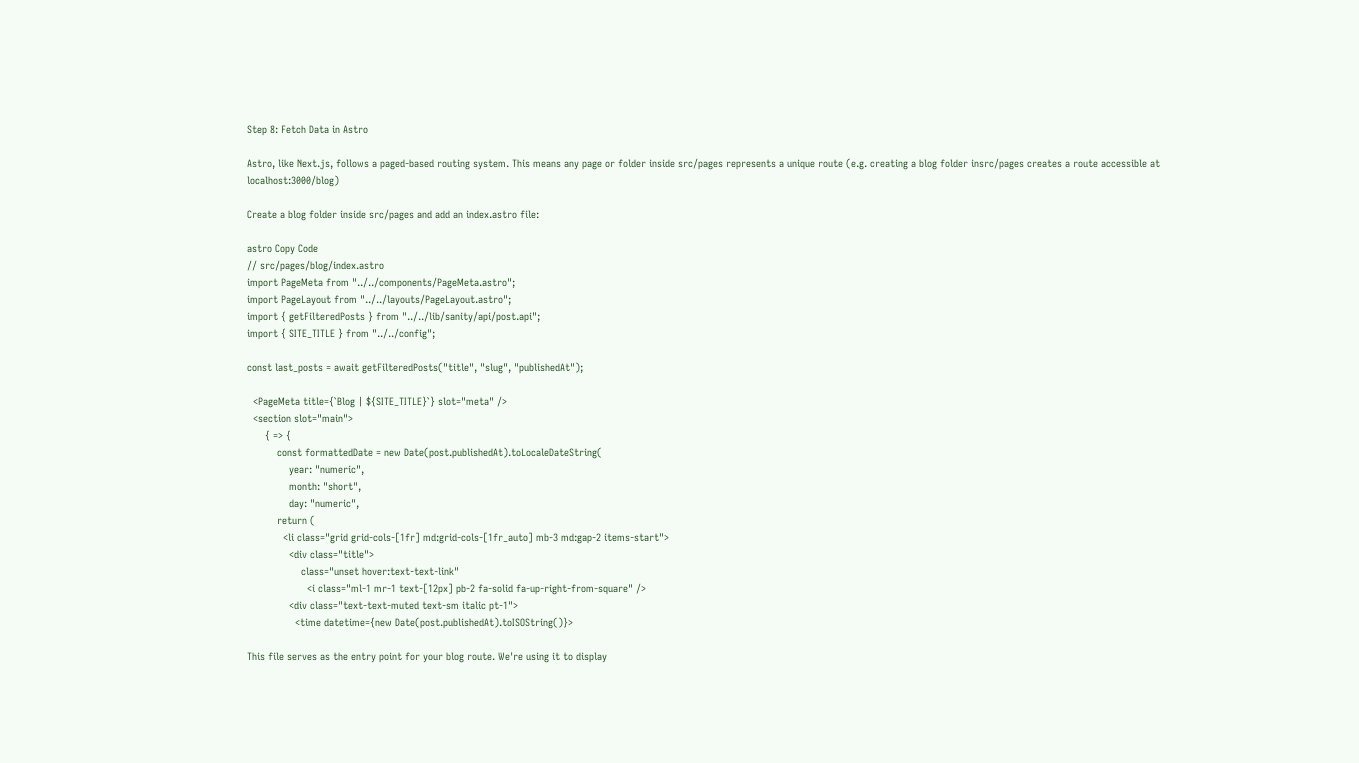Step 8: Fetch Data in Astro

Astro, like Next.js, follows a paged-based routing system. This means any page or folder inside src/pages represents a unique route (e.g. creating a blog folder insrc/pages creates a route accessible at localhost:3000/blog)

Create a blog folder inside src/pages and add an index.astro file:

astro Copy Code
// src/pages/blog/index.astro
import PageMeta from "../../components/PageMeta.astro";
import PageLayout from "../../layouts/PageLayout.astro";
import { getFilteredPosts } from "../../lib/sanity/api/post.api";
import { SITE_TITLE } from "../../config";

const last_posts = await getFilteredPosts("title", "slug", "publishedAt");

  <PageMeta title={`Blog | ${SITE_TITLE}`} slot="meta" />
  <section slot="main">
      { => {
          const formattedDate = new Date(post.publishedAt).toLocaleDateString(
              year: "numeric",
              month: "short",
              day: "numeric",
          return (
            <li class="grid grid-cols-[1fr] md:grid-cols-[1fr_auto] mb-3 md:gap-2 items-start">
              <div class="title">
                  class="unset hover:text-text-link"
                    <i class="ml-1 mr-1 text-[12px] pb-2 fa-solid fa-up-right-from-square" />
              <div class="text-text-muted text-sm italic pt-1">
                <time datetime={new Date(post.publishedAt).toISOString()}>

This file serves as the entry point for your blog route. We're using it to display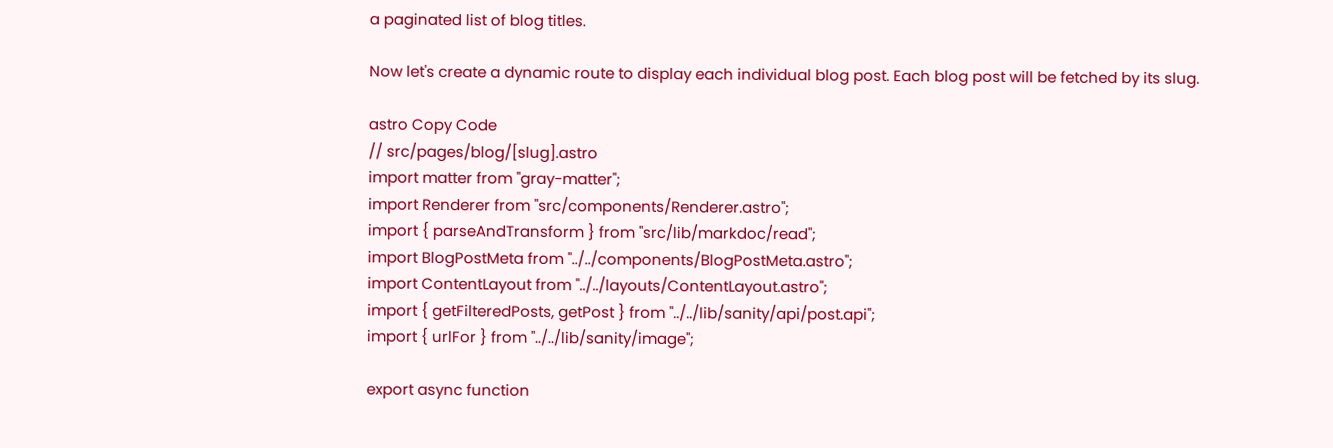a paginated list of blog titles.

Now let's create a dynamic route to display each individual blog post. Each blog post will be fetched by its slug.

astro Copy Code
// src/pages/blog/[slug].astro
import matter from "gray-matter";
import Renderer from "src/components/Renderer.astro";
import { parseAndTransform } from "src/lib/markdoc/read";
import BlogPostMeta from "../../components/BlogPostMeta.astro";
import ContentLayout from "../../layouts/ContentLayout.astro";
import { getFilteredPosts, getPost } from "../../lib/sanity/api/post.api";
import { urlFor } from "../../lib/sanity/image";

export async function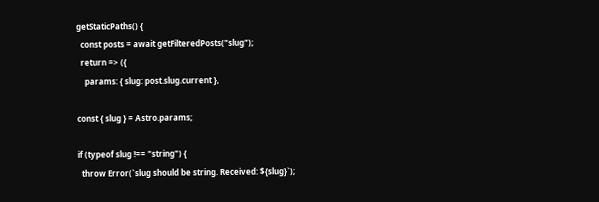getStaticPaths() {
  const posts = await getFilteredPosts("slug");
  return => ({
    params: { slug: post.slug.current },

const { slug } = Astro.params;

if (typeof slug !== "string") {
  throw Error(`slug should be string. Received: ${slug}`);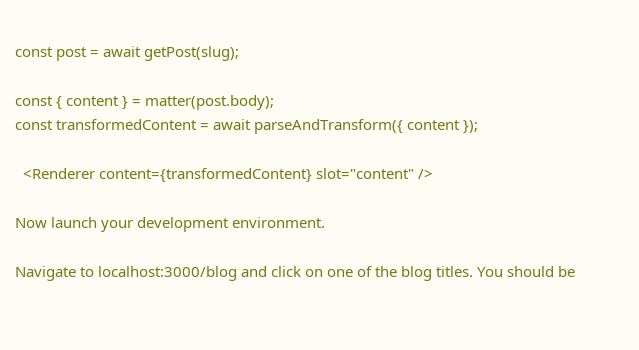const post = await getPost(slug);

const { content } = matter(post.body);
const transformedContent = await parseAndTransform({ content });

  <Renderer content={transformedContent} slot="content" />

Now launch your development environment.

Navigate to localhost:3000/blog and click on one of the blog titles. You should be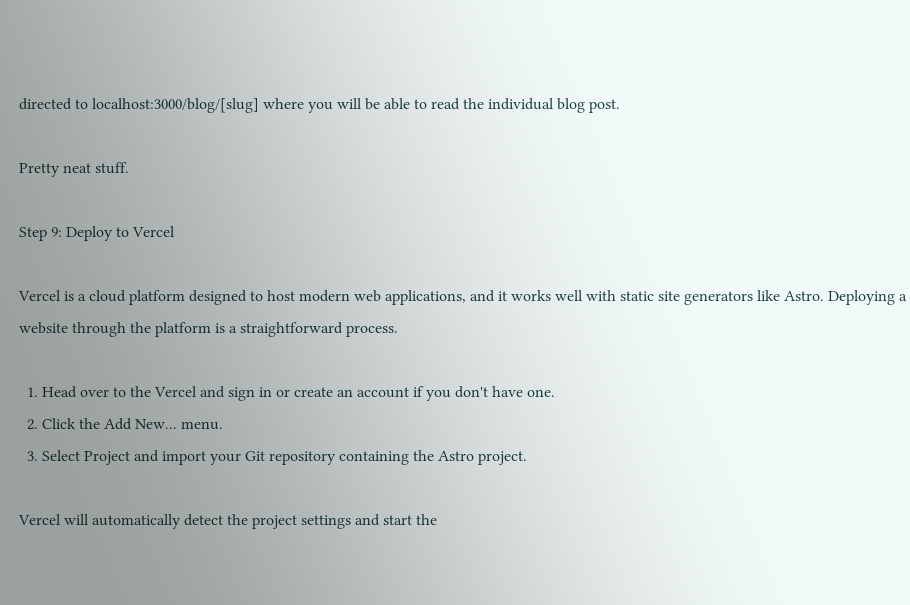directed to localhost:3000/blog/[slug] where you will be able to read the individual blog post.

Pretty neat stuff.

Step 9: Deploy to Vercel

Vercel is a cloud platform designed to host modern web applications, and it works well with static site generators like Astro. Deploying a website through the platform is a straightforward process.

  1. Head over to the Vercel and sign in or create an account if you don't have one.
  2. Click the Add New... menu.
  3. Select Project and import your Git repository containing the Astro project.

Vercel will automatically detect the project settings and start the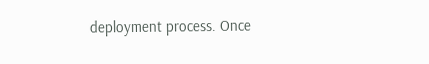deployment process. Once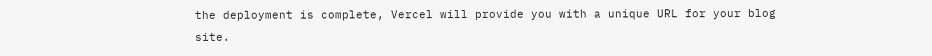the deployment is complete, Vercel will provide you with a unique URL for your blog site.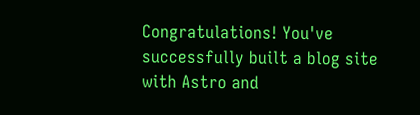Congratulations! You've successfully built a blog site with Astro and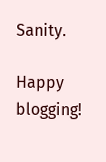Sanity.

Happy blogging!